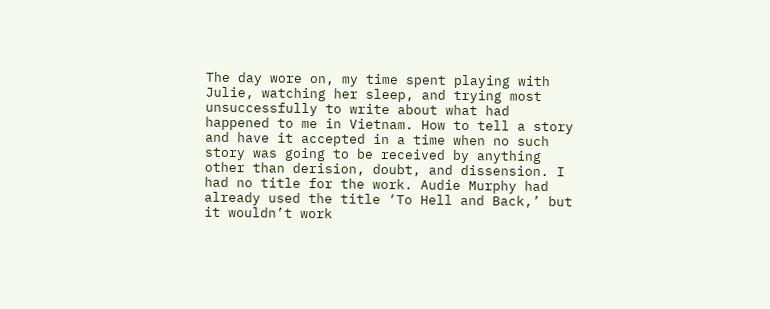The day wore on, my time spent playing with Julie, watching her sleep, and trying most unsuccessfully to write about what had happened to me in Vietnam. How to tell a story and have it accepted in a time when no such story was going to be received by anything other than derision, doubt, and dissension. I had no title for the work. Audie Murphy had already used the title ‘To Hell and Back,’ but it wouldn’t work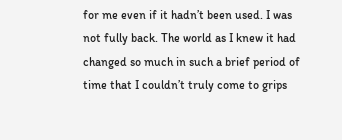for me even if it hadn’t been used. I was not fully back. The world as I knew it had changed so much in such a brief period of time that I couldn’t truly come to grips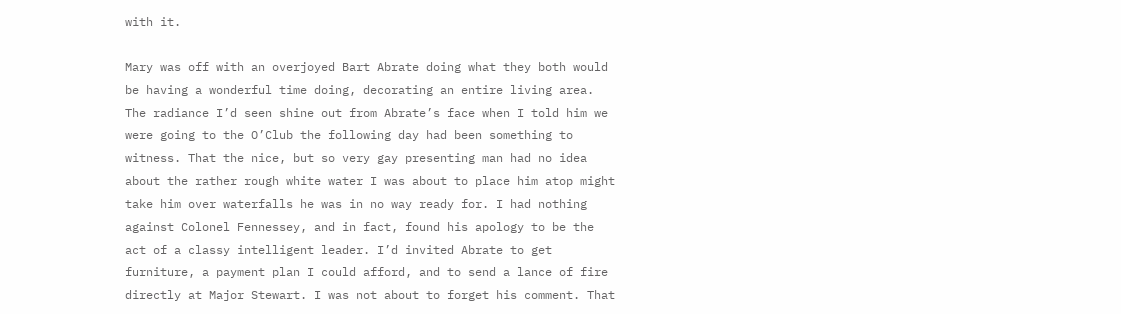with it.

Mary was off with an overjoyed Bart Abrate doing what they both would be having a wonderful time doing, decorating an entire living area. The radiance I’d seen shine out from Abrate’s face when I told him we were going to the O’Club the following day had been something to witness. That the nice, but so very gay presenting man had no idea about the rather rough white water I was about to place him atop might take him over waterfalls he was in no way ready for. I had nothing against Colonel Fennessey, and in fact, found his apology to be the act of a classy intelligent leader. I’d invited Abrate to get furniture, a payment plan I could afford, and to send a lance of fire directly at Major Stewart. I was not about to forget his comment. That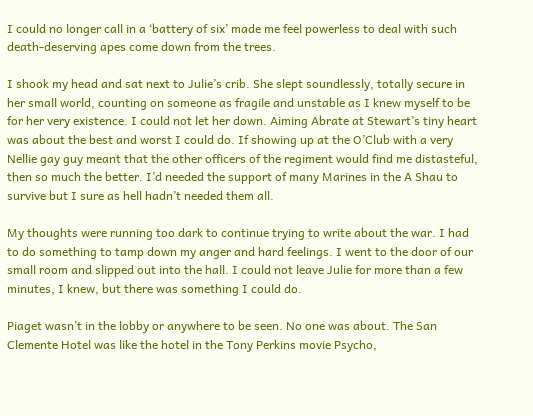I could no longer call in a ‘battery of six’ made me feel powerless to deal with such death-deserving apes come down from the trees.

I shook my head and sat next to Julie’s crib. She slept soundlessly, totally secure in her small world, counting on someone as fragile and unstable as I knew myself to be for her very existence. I could not let her down. Aiming Abrate at Stewart’s tiny heart was about the best and worst I could do. If showing up at the O’Club with a very Nellie gay guy meant that the other officers of the regiment would find me distasteful, then so much the better. I’d needed the support of many Marines in the A Shau to survive but I sure as hell hadn’t needed them all.

My thoughts were running too dark to continue trying to write about the war. I had to do something to tamp down my anger and hard feelings. I went to the door of our small room and slipped out into the hall. I could not leave Julie for more than a few minutes, I knew, but there was something I could do.

Piaget wasn’t in the lobby or anywhere to be seen. No one was about. The San Clemente Hotel was like the hotel in the Tony Perkins movie Psycho,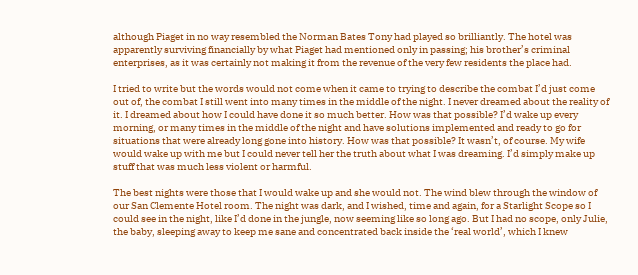although Piaget in no way resembled the Norman Bates Tony had played so brilliantly. The hotel was apparently surviving financially by what Piaget had mentioned only in passing; his brother’s criminal enterprises, as it was certainly not making it from the revenue of the very few residents the place had.

I tried to write but the words would not come when it came to trying to describe the combat I’d just come out of, the combat I still went into many times in the middle of the night. I never dreamed about the reality of it. I dreamed about how I could have done it so much better. How was that possible? I’d wake up every morning, or many times in the middle of the night and have solutions implemented and ready to go for situations that were already long gone into history. How was that possible? It wasn’t, of course. My wife would wake up with me but I could never tell her the truth about what I was dreaming. I’d simply make up stuff that was much less violent or harmful.

The best nights were those that I would wake up and she would not. The wind blew through the window of our San Clemente Hotel room. The night was dark, and I wished, time and again, for a Starlight Scope so I could see in the night, like I’d done in the jungle, now seeming like so long ago. But I had no scope, only Julie, the baby, sleeping away to keep me sane and concentrated back inside the ‘real world’, which I knew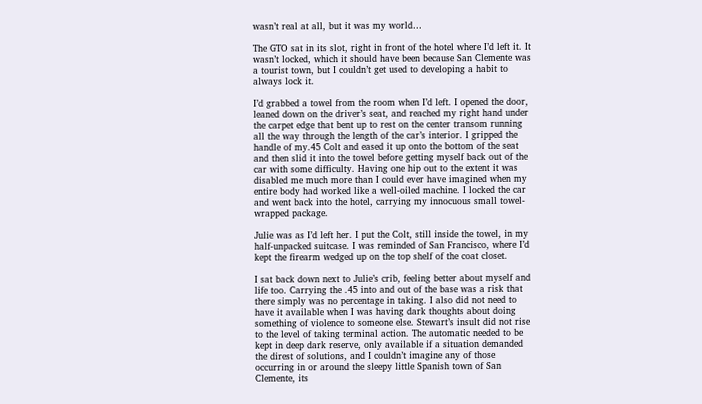wasn’t real at all, but it was my world…

The GTO sat in its slot, right in front of the hotel where I’d left it. It wasn’t locked, which it should have been because San Clemente was a tourist town, but I couldn’t get used to developing a habit to always lock it.

I’d grabbed a towel from the room when I’d left. I opened the door, leaned down on the driver’s seat, and reached my right hand under the carpet edge that bent up to rest on the center transom running all the way through the length of the car’s interior. I gripped the handle of my.45 Colt and eased it up onto the bottom of the seat and then slid it into the towel before getting myself back out of the car with some difficulty. Having one hip out to the extent it was disabled me much more than I could ever have imagined when my entire body had worked like a well-oiled machine. I locked the car and went back into the hotel, carrying my innocuous small towel-wrapped package.

Julie was as I’d left her. I put the Colt, still inside the towel, in my half-unpacked suitcase. I was reminded of San Francisco, where I’d kept the firearm wedged up on the top shelf of the coat closet.

I sat back down next to Julie’s crib, feeling better about myself and life too. Carrying the .45 into and out of the base was a risk that there simply was no percentage in taking. I also did not need to have it available when I was having dark thoughts about doing something of violence to someone else. Stewart’s insult did not rise to the level of taking terminal action. The automatic needed to be kept in deep dark reserve, only available if a situation demanded the direst of solutions, and I couldn’t imagine any of those occurring in or around the sleepy little Spanish town of San Clemente, its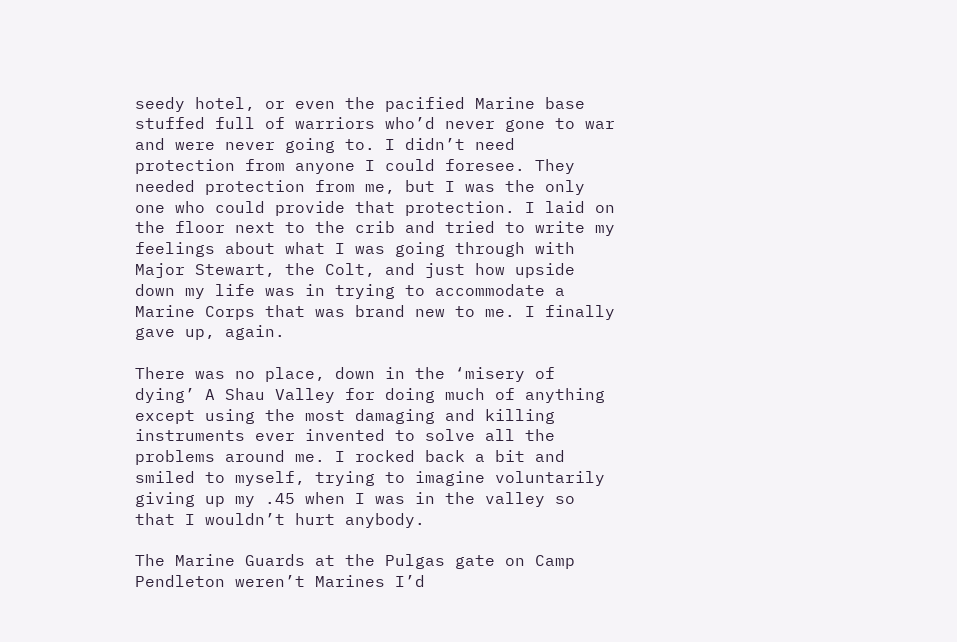seedy hotel, or even the pacified Marine base stuffed full of warriors who’d never gone to war and were never going to. I didn’t need protection from anyone I could foresee. They needed protection from me, but I was the only one who could provide that protection. I laid on the floor next to the crib and tried to write my feelings about what I was going through with Major Stewart, the Colt, and just how upside down my life was in trying to accommodate a Marine Corps that was brand new to me. I finally gave up, again.

There was no place, down in the ‘misery of dying’ A Shau Valley for doing much of anything except using the most damaging and killing instruments ever invented to solve all the problems around me. I rocked back a bit and smiled to myself, trying to imagine voluntarily giving up my .45 when I was in the valley so that I wouldn’t hurt anybody.

The Marine Guards at the Pulgas gate on Camp Pendleton weren’t Marines I’d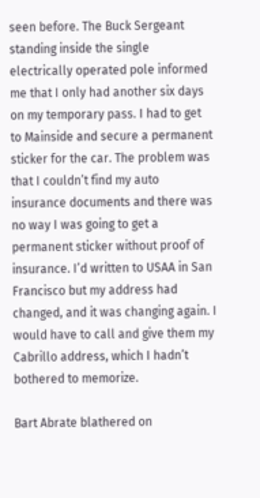seen before. The Buck Sergeant standing inside the single electrically operated pole informed me that I only had another six days on my temporary pass. I had to get to Mainside and secure a permanent sticker for the car. The problem was that I couldn’t find my auto insurance documents and there was no way I was going to get a permanent sticker without proof of insurance. I’d written to USAA in San Francisco but my address had changed, and it was changing again. I would have to call and give them my Cabrillo address, which I hadn’t bothered to memorize.

Bart Abrate blathered on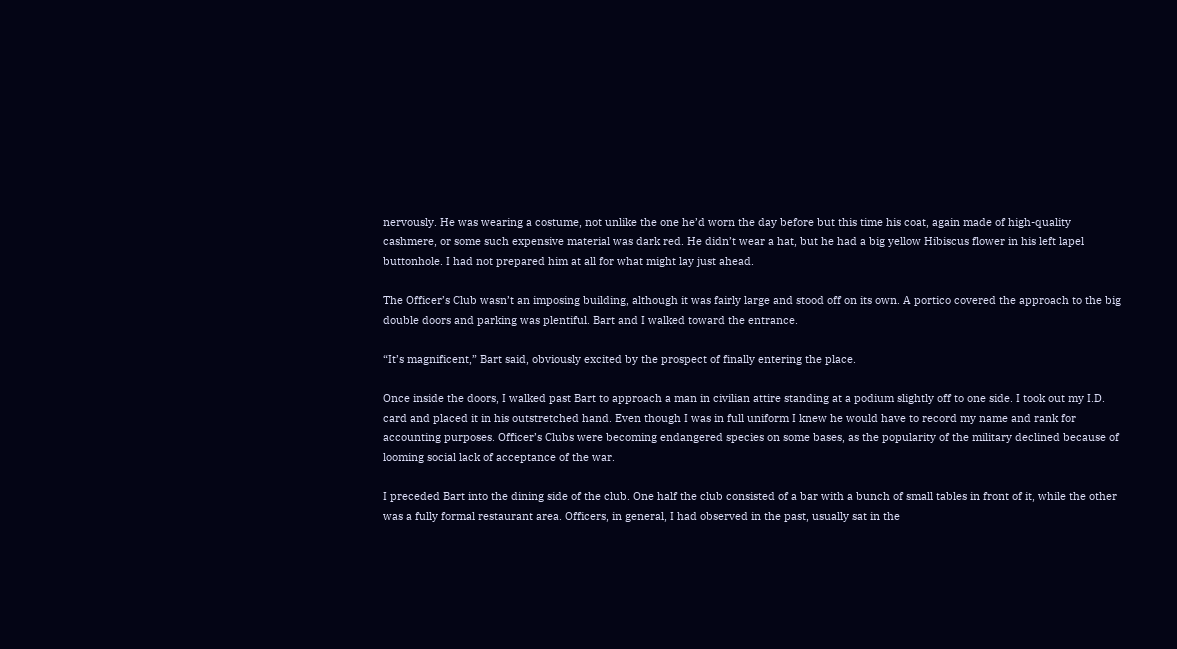nervously. He was wearing a costume, not unlike the one he’d worn the day before but this time his coat, again made of high-quality cashmere, or some such expensive material was dark red. He didn’t wear a hat, but he had a big yellow Hibiscus flower in his left lapel buttonhole. I had not prepared him at all for what might lay just ahead.

The Officer’s Club wasn’t an imposing building, although it was fairly large and stood off on its own. A portico covered the approach to the big double doors and parking was plentiful. Bart and I walked toward the entrance.

“It’s magnificent,” Bart said, obviously excited by the prospect of finally entering the place.

Once inside the doors, I walked past Bart to approach a man in civilian attire standing at a podium slightly off to one side. I took out my I.D. card and placed it in his outstretched hand. Even though I was in full uniform I knew he would have to record my name and rank for accounting purposes. Officer’s Clubs were becoming endangered species on some bases, as the popularity of the military declined because of looming social lack of acceptance of the war.

I preceded Bart into the dining side of the club. One half the club consisted of a bar with a bunch of small tables in front of it, while the other was a fully formal restaurant area. Officers, in general, I had observed in the past, usually sat in the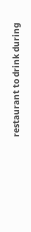restaurant to drink during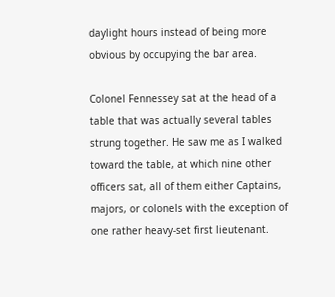daylight hours instead of being more obvious by occupying the bar area.

Colonel Fennessey sat at the head of a table that was actually several tables strung together. He saw me as I walked toward the table, at which nine other officers sat, all of them either Captains, majors, or colonels with the exception of one rather heavy-set first lieutenant.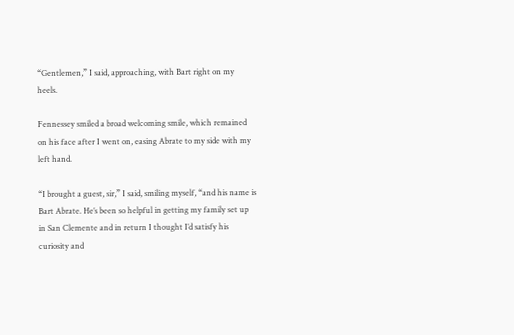“Gentlemen,” I said, approaching, with Bart right on my heels.

Fennessey smiled a broad welcoming smile, which remained on his face after I went on, easing Abrate to my side with my left hand.

“I brought a guest, sir,” I said, smiling myself, “and his name is Bart Abrate. He’s been so helpful in getting my family set up in San Clemente and in return I thought I’d satisfy his curiosity and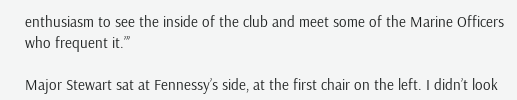enthusiasm to see the inside of the club and meet some of the Marine Officers who frequent it.”’

Major Stewart sat at Fennessy’s side, at the first chair on the left. I didn’t look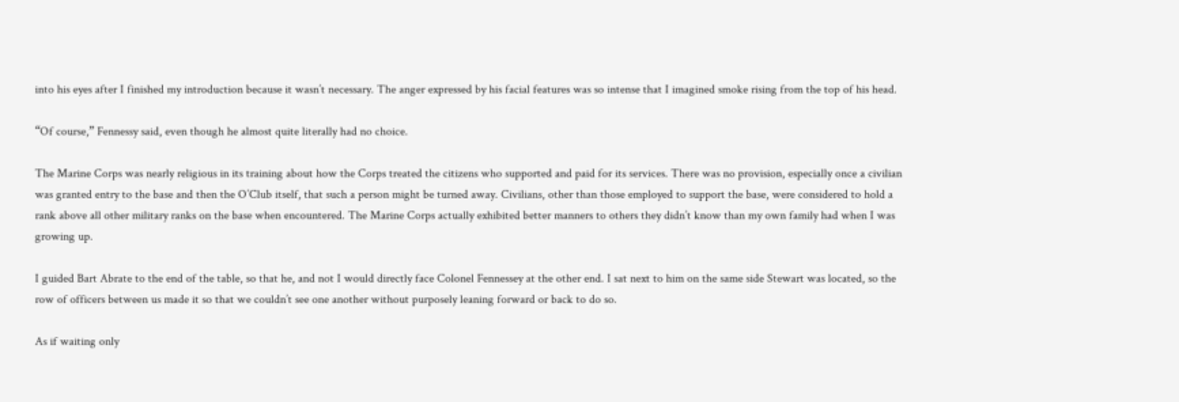into his eyes after I finished my introduction because it wasn’t necessary. The anger expressed by his facial features was so intense that I imagined smoke rising from the top of his head.

“Of course,” Fennessy said, even though he almost quite literally had no choice.

The Marine Corps was nearly religious in its training about how the Corps treated the citizens who supported and paid for its services. There was no provision, especially once a civilian was granted entry to the base and then the O’Club itself, that such a person might be turned away. Civilians, other than those employed to support the base, were considered to hold a rank above all other military ranks on the base when encountered. The Marine Corps actually exhibited better manners to others they didn’t know than my own family had when I was growing up.

I guided Bart Abrate to the end of the table, so that he, and not I would directly face Colonel Fennessey at the other end. I sat next to him on the same side Stewart was located, so the row of officers between us made it so that we couldn’t see one another without purposely leaning forward or back to do so.

As if waiting only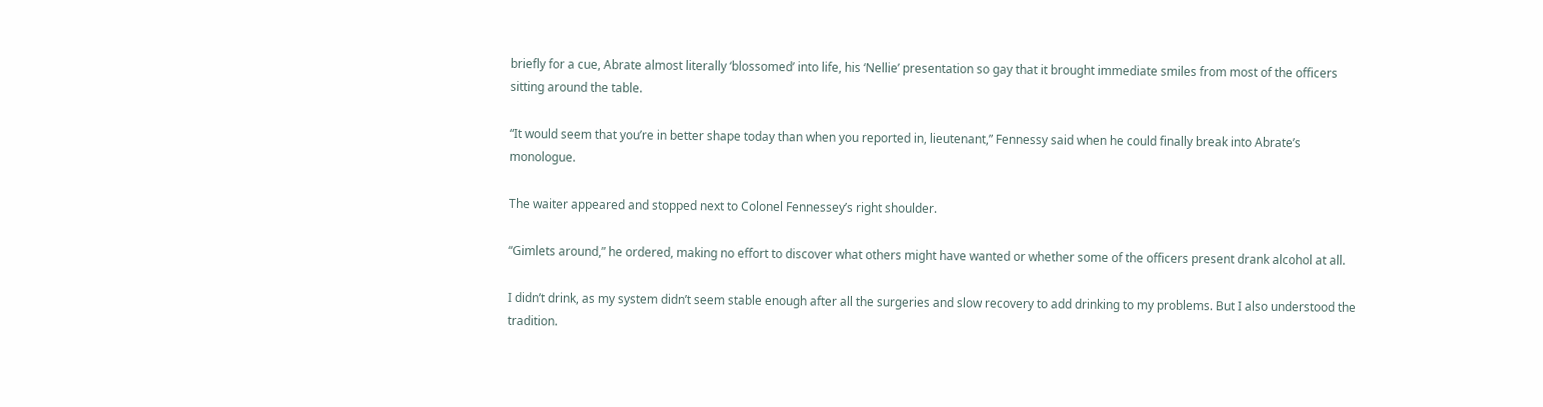briefly for a cue, Abrate almost literally ‘blossomed’ into life, his ‘Nellie’ presentation so gay that it brought immediate smiles from most of the officers sitting around the table.

“It would seem that you’re in better shape today than when you reported in, lieutenant,” Fennessy said when he could finally break into Abrate’s monologue.

The waiter appeared and stopped next to Colonel Fennessey’s right shoulder.

“Gimlets around,” he ordered, making no effort to discover what others might have wanted or whether some of the officers present drank alcohol at all.

I didn’t drink, as my system didn’t seem stable enough after all the surgeries and slow recovery to add drinking to my problems. But I also understood the tradition.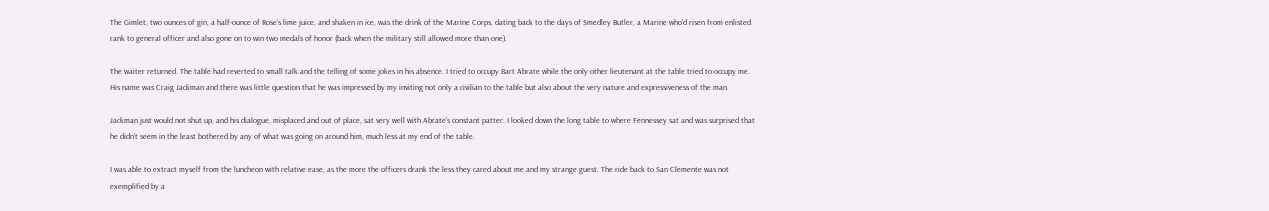The Gimlet, two ounces of gin, a half-ounce of Rose’s lime juice, and shaken in ice, was the drink of the Marine Corps, dating back to the days of Smedley Butler, a Marine who’d risen from enlisted rank to general officer and also gone on to win two medals of honor (back when the military still allowed more than one).

The waiter returned. The table had reverted to small talk and the telling of some jokes in his absence. I tried to occupy Bart Abrate while the only other lieutenant at the table tried to occupy me. His name was Craig Jackman and there was little question that he was impressed by my inviting not only a civilian to the table but also about the very nature and expressiveness of the man.

Jackman just would not shut up, and his dialogue, misplaced and out of place, sat very well with Abrate’s constant patter. I looked down the long table to where Fennessey sat and was surprised that he didn’t seem in the least bothered by any of what was going on around him, much less at my end of the table.

I was able to extract myself from the luncheon with relative ease, as the more the officers drank the less they cared about me and my strange guest. The ride back to San Clemente was not exemplified by a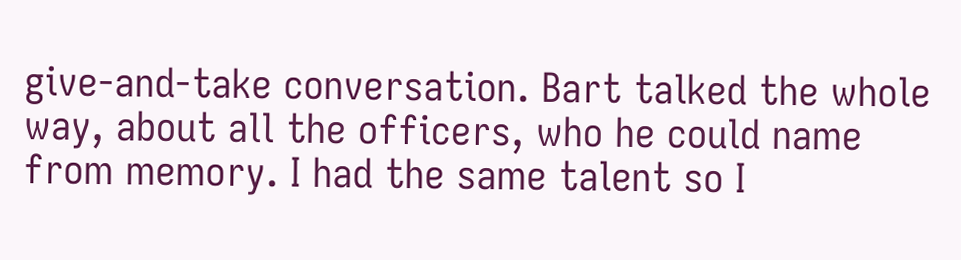give-and-take conversation. Bart talked the whole way, about all the officers, who he could name from memory. I had the same talent so I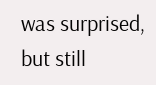was surprised, but still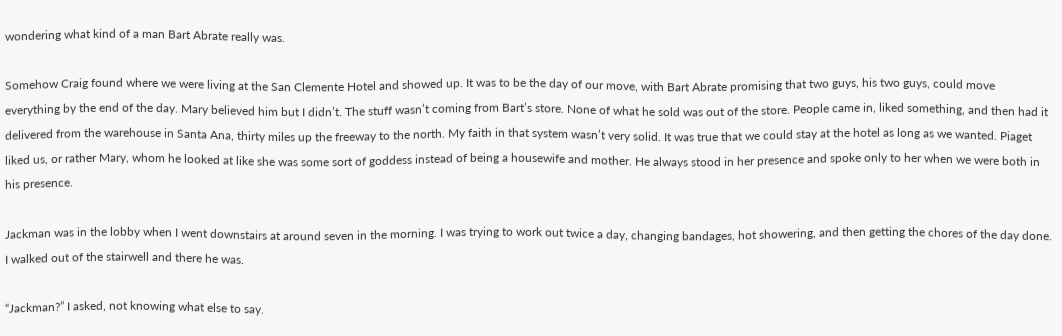wondering what kind of a man Bart Abrate really was.

Somehow Craig found where we were living at the San Clemente Hotel and showed up. It was to be the day of our move, with Bart Abrate promising that two guys, his two guys, could move everything by the end of the day. Mary believed him but I didn’t. The stuff wasn’t coming from Bart’s store. None of what he sold was out of the store. People came in, liked something, and then had it delivered from the warehouse in Santa Ana, thirty miles up the freeway to the north. My faith in that system wasn’t very solid. It was true that we could stay at the hotel as long as we wanted. Piaget liked us, or rather Mary, whom he looked at like she was some sort of goddess instead of being a housewife and mother. He always stood in her presence and spoke only to her when we were both in his presence.

Jackman was in the lobby when I went downstairs at around seven in the morning. I was trying to work out twice a day, changing bandages, hot showering, and then getting the chores of the day done. I walked out of the stairwell and there he was.

“Jackman?” I asked, not knowing what else to say.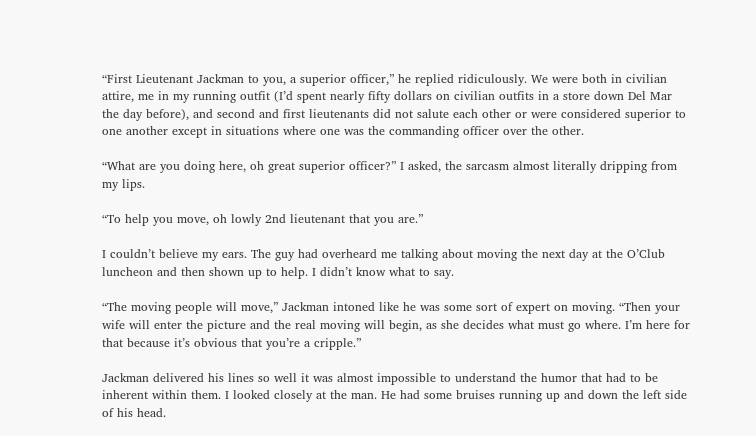“First Lieutenant Jackman to you, a superior officer,” he replied ridiculously. We were both in civilian attire, me in my running outfit (I’d spent nearly fifty dollars on civilian outfits in a store down Del Mar the day before), and second and first lieutenants did not salute each other or were considered superior to one another except in situations where one was the commanding officer over the other.

“What are you doing here, oh great superior officer?” I asked, the sarcasm almost literally dripping from my lips.

“To help you move, oh lowly 2nd lieutenant that you are.”

I couldn’t believe my ears. The guy had overheard me talking about moving the next day at the O’Club luncheon and then shown up to help. I didn’t know what to say.

“The moving people will move,” Jackman intoned like he was some sort of expert on moving. “Then your wife will enter the picture and the real moving will begin, as she decides what must go where. I’m here for that because it’s obvious that you’re a cripple.”

Jackman delivered his lines so well it was almost impossible to understand the humor that had to be inherent within them. I looked closely at the man. He had some bruises running up and down the left side of his head.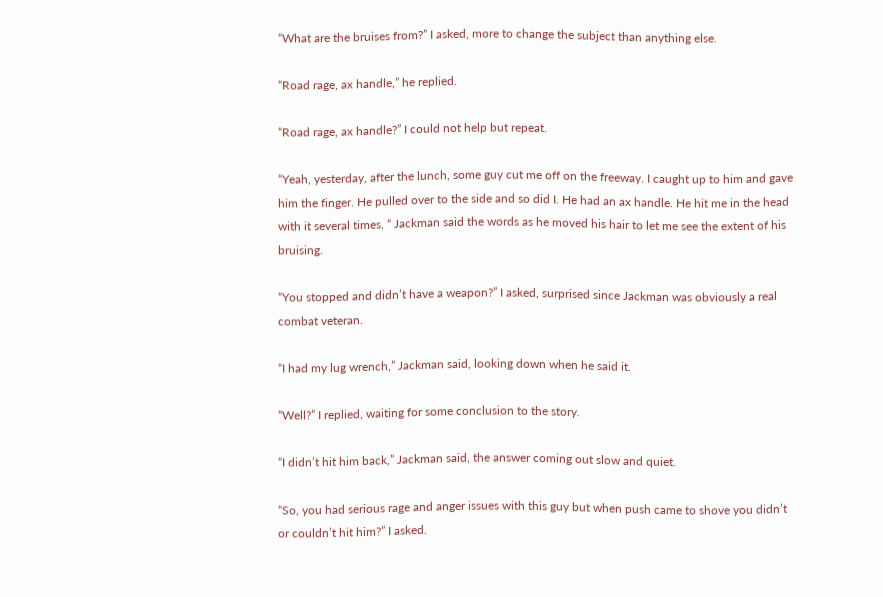“What are the bruises from?” I asked, more to change the subject than anything else.

“Road rage, ax handle,” he replied.

“Road rage, ax handle?” I could not help but repeat.

“Yeah, yesterday, after the lunch, some guy cut me off on the freeway. I caught up to him and gave him the finger. He pulled over to the side and so did I. He had an ax handle. He hit me in the head with it several times, “ Jackman said the words as he moved his hair to let me see the extent of his bruising.

“You stopped and didn’t have a weapon?” I asked, surprised since Jackman was obviously a real combat veteran.

“I had my lug wrench,” Jackman said, looking down when he said it.

“Well?” I replied, waiting for some conclusion to the story.

“I didn’t hit him back,” Jackman said, the answer coming out slow and quiet.

“So, you had serious rage and anger issues with this guy but when push came to shove you didn’t or couldn’t hit him?” I asked.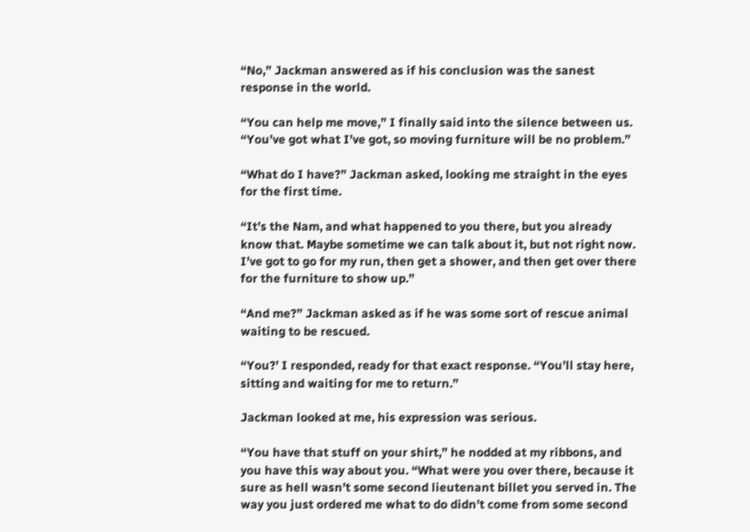“No,” Jackman answered as if his conclusion was the sanest response in the world.

“You can help me move,” I finally said into the silence between us. “You’ve got what I’ve got, so moving furniture will be no problem.”

“What do I have?” Jackman asked, looking me straight in the eyes for the first time.

“It’s the Nam, and what happened to you there, but you already know that. Maybe sometime we can talk about it, but not right now. I’ve got to go for my run, then get a shower, and then get over there for the furniture to show up.”

“And me?” Jackman asked as if he was some sort of rescue animal waiting to be rescued.

“You?’ I responded, ready for that exact response. “You’ll stay here, sitting and waiting for me to return.”

Jackman looked at me, his expression was serious.

“You have that stuff on your shirt,” he nodded at my ribbons, and you have this way about you. “What were you over there, because it sure as hell wasn’t some second lieutenant billet you served in. The way you just ordered me what to do didn’t come from some second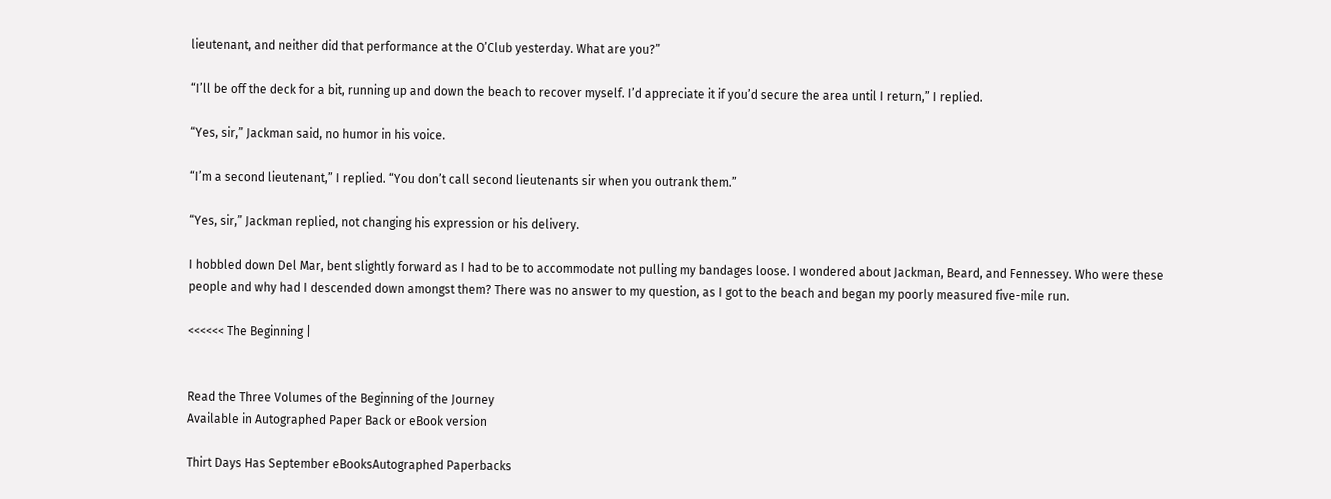lieutenant, and neither did that performance at the O’Club yesterday. What are you?”

“I’ll be off the deck for a bit, running up and down the beach to recover myself. I’d appreciate it if you’d secure the area until I return,” I replied.

“Yes, sir,” Jackman said, no humor in his voice.

“I’m a second lieutenant,” I replied. “You don’t call second lieutenants sir when you outrank them.”

“Yes, sir,” Jackman replied, not changing his expression or his delivery.

I hobbled down Del Mar, bent slightly forward as I had to be to accommodate not pulling my bandages loose. I wondered about Jackman, Beard, and Fennessey. Who were these people and why had I descended down amongst them? There was no answer to my question, as I got to the beach and began my poorly measured five-mile run.

<<<<<< The Beginning |


Read the Three Volumes of the Beginning of the Journey
Available in Autographed Paper Back or eBook version

Thirt Days Has September eBooksAutographed Paperbacks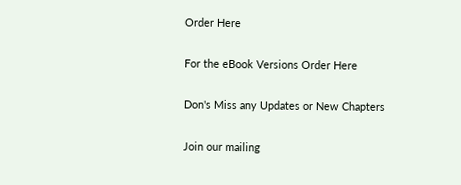Order Here

For the eBook Versions Order Here

Don's Miss any Updates or New Chapters

Join our mailing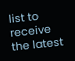list to receive the latest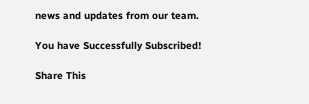news and updates from our team.

You have Successfully Subscribed!

Share This